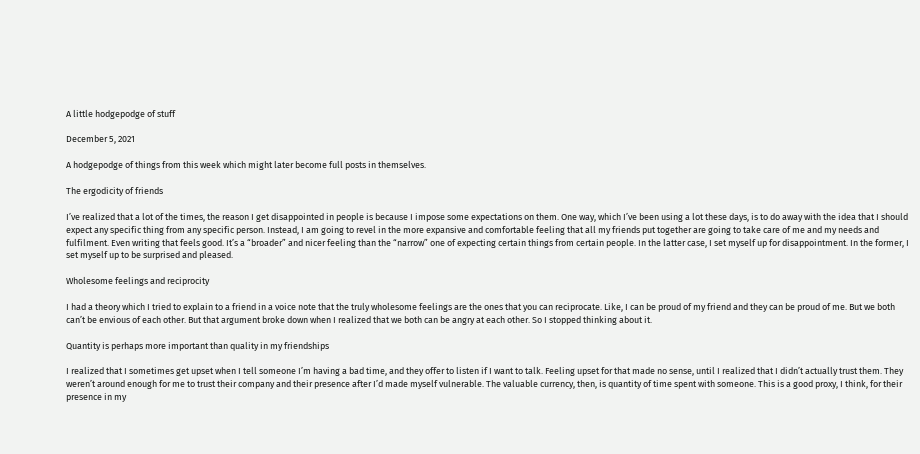A little hodgepodge of stuff

December 5, 2021

A hodgepodge of things from this week which might later become full posts in themselves.

The ergodicity of friends

I’ve realized that a lot of the times, the reason I get disappointed in people is because I impose some expectations on them. One way, which I’ve been using a lot these days, is to do away with the idea that I should expect any specific thing from any specific person. Instead, I am going to revel in the more expansive and comfortable feeling that all my friends put together are going to take care of me and my needs and fulfilment. Even writing that feels good. It’s a “broader” and nicer feeling than the “narrow” one of expecting certain things from certain people. In the latter case, I set myself up for disappointment. In the former, I set myself up to be surprised and pleased.

Wholesome feelings and reciprocity

I had a theory which I tried to explain to a friend in a voice note that the truly wholesome feelings are the ones that you can reciprocate. Like, I can be proud of my friend and they can be proud of me. But we both can’t be envious of each other. But that argument broke down when I realized that we both can be angry at each other. So I stopped thinking about it.

Quantity is perhaps more important than quality in my friendships

I realized that I sometimes get upset when I tell someone I’m having a bad time, and they offer to listen if I want to talk. Feeling upset for that made no sense, until I realized that I didn’t actually trust them. They weren’t around enough for me to trust their company and their presence after I’d made myself vulnerable. The valuable currency, then, is quantity of time spent with someone. This is a good proxy, I think, for their presence in my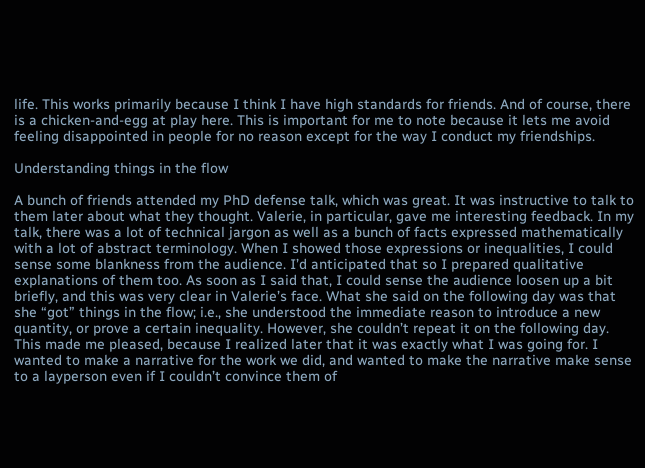life. This works primarily because I think I have high standards for friends. And of course, there is a chicken-and-egg at play here. This is important for me to note because it lets me avoid feeling disappointed in people for no reason except for the way I conduct my friendships.

Understanding things in the flow

A bunch of friends attended my PhD defense talk, which was great. It was instructive to talk to them later about what they thought. Valerie, in particular, gave me interesting feedback. In my talk, there was a lot of technical jargon as well as a bunch of facts expressed mathematically with a lot of abstract terminology. When I showed those expressions or inequalities, I could sense some blankness from the audience. I’d anticipated that so I prepared qualitative explanations of them too. As soon as I said that, I could sense the audience loosen up a bit briefly, and this was very clear in Valerie’s face. What she said on the following day was that she “got” things in the flow; i.e., she understood the immediate reason to introduce a new quantity, or prove a certain inequality. However, she couldn’t repeat it on the following day. This made me pleased, because I realized later that it was exactly what I was going for. I wanted to make a narrative for the work we did, and wanted to make the narrative make sense to a layperson even if I couldn’t convince them of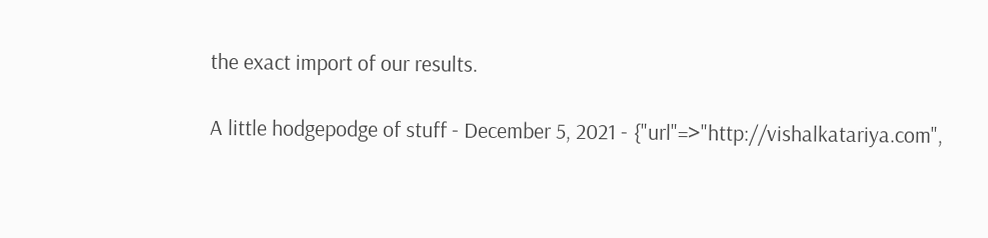the exact import of our results.

A little hodgepodge of stuff - December 5, 2021 - {"url"=>"http://vishalkatariya.com",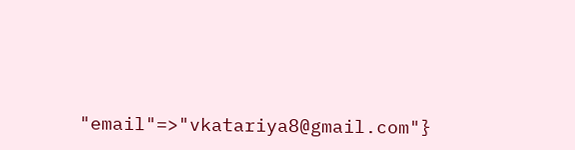"email"=>"vkatariya8@gmail.com"}